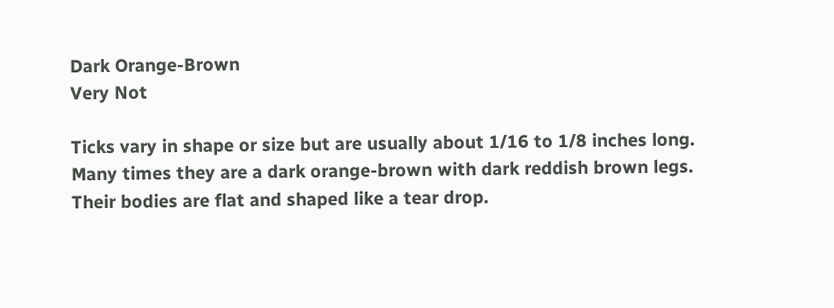Dark Orange-Brown
Very Not

Ticks vary in shape or size but are usually about 1/16 to 1/8 inches long. Many times they are a dark orange-brown with dark reddish brown legs. Their bodies are flat and shaped like a tear drop.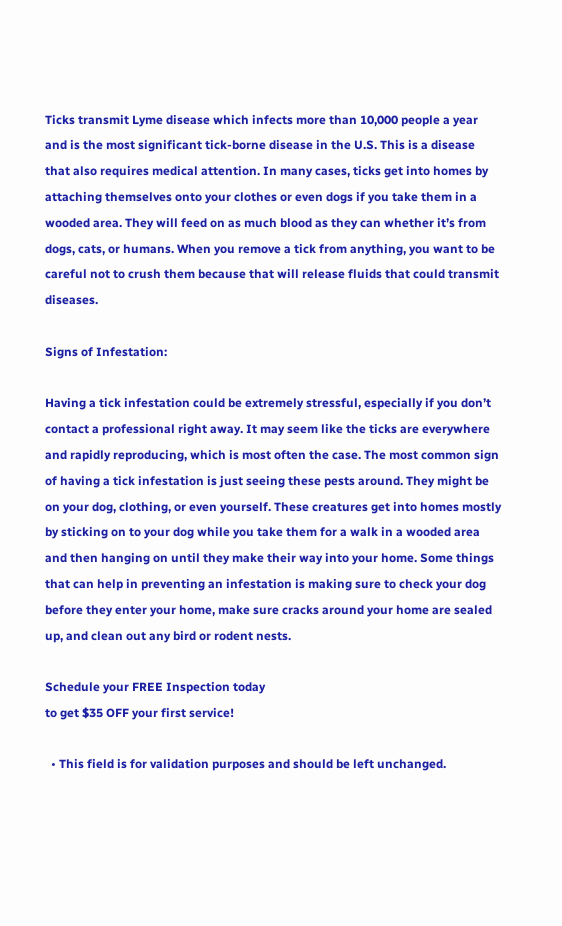Ticks transmit Lyme disease which infects more than 10,000 people a year and is the most significant tick-borne disease in the U.S. This is a disease that also requires medical attention. In many cases, ticks get into homes by attaching themselves onto your clothes or even dogs if you take them in a wooded area. They will feed on as much blood as they can whether it’s from dogs, cats, or humans. When you remove a tick from anything, you want to be careful not to crush them because that will release fluids that could transmit diseases.

Signs of Infestation:

Having a tick infestation could be extremely stressful, especially if you don’t contact a professional right away. It may seem like the ticks are everywhere and rapidly reproducing, which is most often the case. The most common sign of having a tick infestation is just seeing these pests around. They might be on your dog, clothing, or even yourself. These creatures get into homes mostly by sticking on to your dog while you take them for a walk in a wooded area and then hanging on until they make their way into your home. Some things that can help in preventing an infestation is making sure to check your dog before they enter your home, make sure cracks around your home are sealed up, and clean out any bird or rodent nests.

Schedule your FREE Inspection today
to get $35 OFF your first service!

  • This field is for validation purposes and should be left unchanged.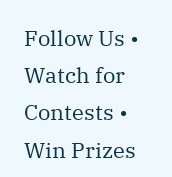Follow Us • Watch for Contests • Win Prizes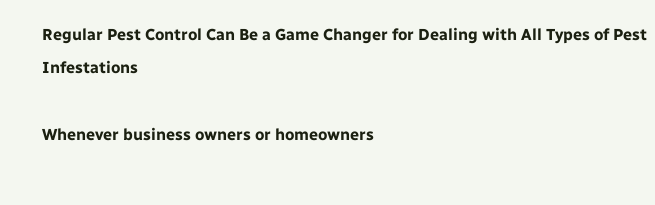Regular Pest Control Can Be a Game Changer for Dealing with All Types of Pest Infestations

Whenever business owners or homeowners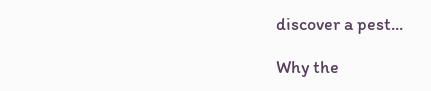discover a pest...

Why the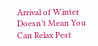Arrival of Winter Doesn’t Mean You Can Relax Pest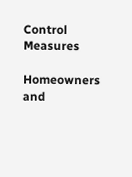Control Measures

Homeowners and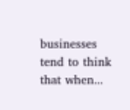businesses tend to think that when...